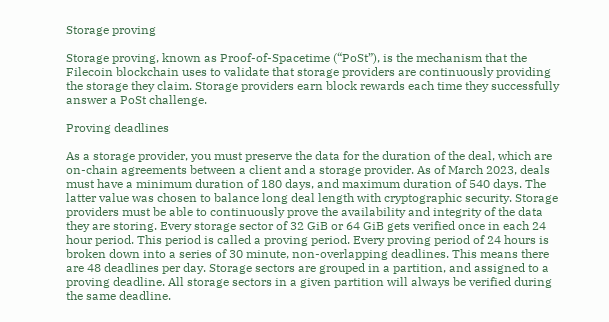Storage proving

Storage proving, known as Proof-of-Spacetime (“PoSt”), is the mechanism that the Filecoin blockchain uses to validate that storage providers are continuously providing the storage they claim. Storage providers earn block rewards each time they successfully answer a PoSt challenge.

Proving deadlines

As a storage provider, you must preserve the data for the duration of the deal, which are on-chain agreements between a client and a storage provider. As of March 2023, deals must have a minimum duration of 180 days, and maximum duration of 540 days. The latter value was chosen to balance long deal length with cryptographic security. Storage providers must be able to continuously prove the availability and integrity of the data they are storing. Every storage sector of 32 GiB or 64 GiB gets verified once in each 24 hour period. This period is called a proving period. Every proving period of 24 hours is broken down into a series of 30 minute, non-overlapping deadlines. This means there are 48 deadlines per day. Storage sectors are grouped in a partition, and assigned to a proving deadline. All storage sectors in a given partition will always be verified during the same deadline.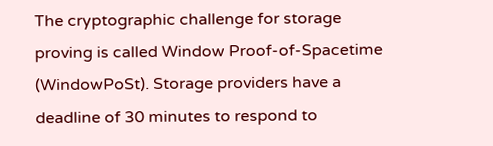The cryptographic challenge for storage proving is called Window Proof-of-Spacetime (WindowPoSt). Storage providers have a deadline of 30 minutes to respond to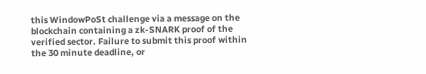this WindowPoSt challenge via a message on the blockchain containing a zk-SNARK proof of the verified sector. Failure to submit this proof within the 30 minute deadline, or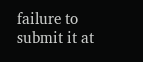failure to submit it at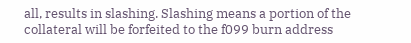all, results in slashing. Slashing means a portion of the collateral will be forfeited to the f099 burn address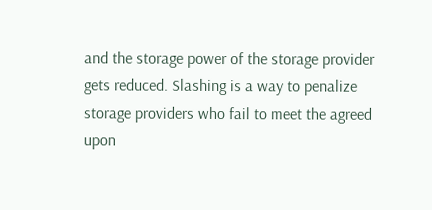and the storage power of the storage provider gets reduced. Slashing is a way to penalize storage providers who fail to meet the agreed upon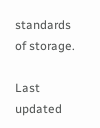standards of storage.

Last updated